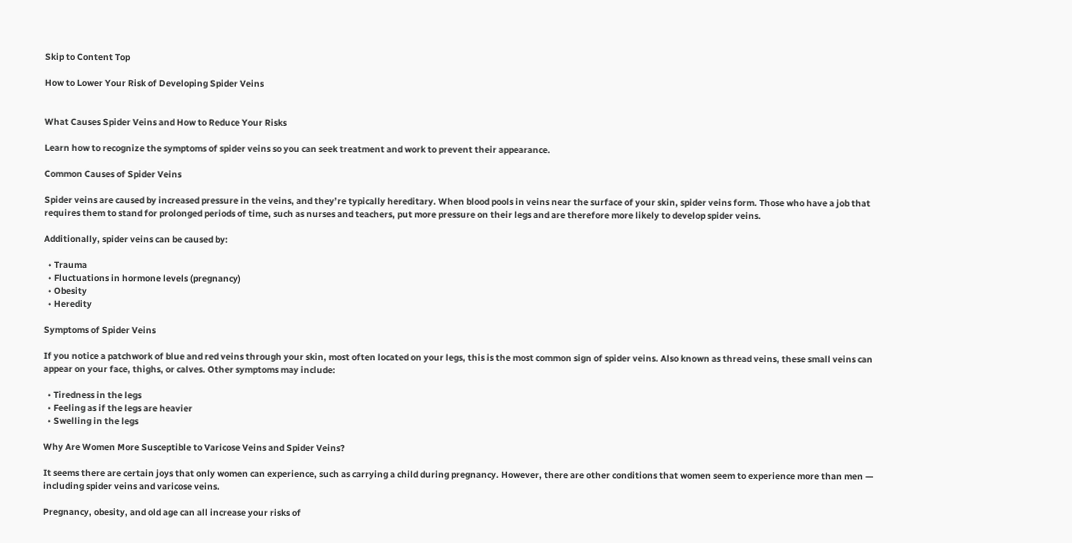Skip to Content Top

How to Lower Your Risk of Developing Spider Veins


What Causes Spider Veins and How to Reduce Your Risks

Learn how to recognize the symptoms of spider veins so you can seek treatment and work to prevent their appearance.

Common Causes of Spider Veins

Spider veins are caused by increased pressure in the veins, and they’re typically hereditary. When blood pools in veins near the surface of your skin, spider veins form. Those who have a job that requires them to stand for prolonged periods of time, such as nurses and teachers, put more pressure on their legs and are therefore more likely to develop spider veins.

Additionally, spider veins can be caused by:

  • Trauma
  • Fluctuations in hormone levels (pregnancy)
  • Obesity
  • Heredity

Symptoms of Spider Veins

If you notice a patchwork of blue and red veins through your skin, most often located on your legs, this is the most common sign of spider veins. Also known as thread veins, these small veins can appear on your face, thighs, or calves. Other symptoms may include:

  • Tiredness in the legs
  • Feeling as if the legs are heavier
  • Swelling in the legs

Why Are Women More Susceptible to Varicose Veins and Spider Veins?

It seems there are certain joys that only women can experience, such as carrying a child during pregnancy. However, there are other conditions that women seem to experience more than men — including spider veins and varicose veins.

Pregnancy, obesity, and old age can all increase your risks of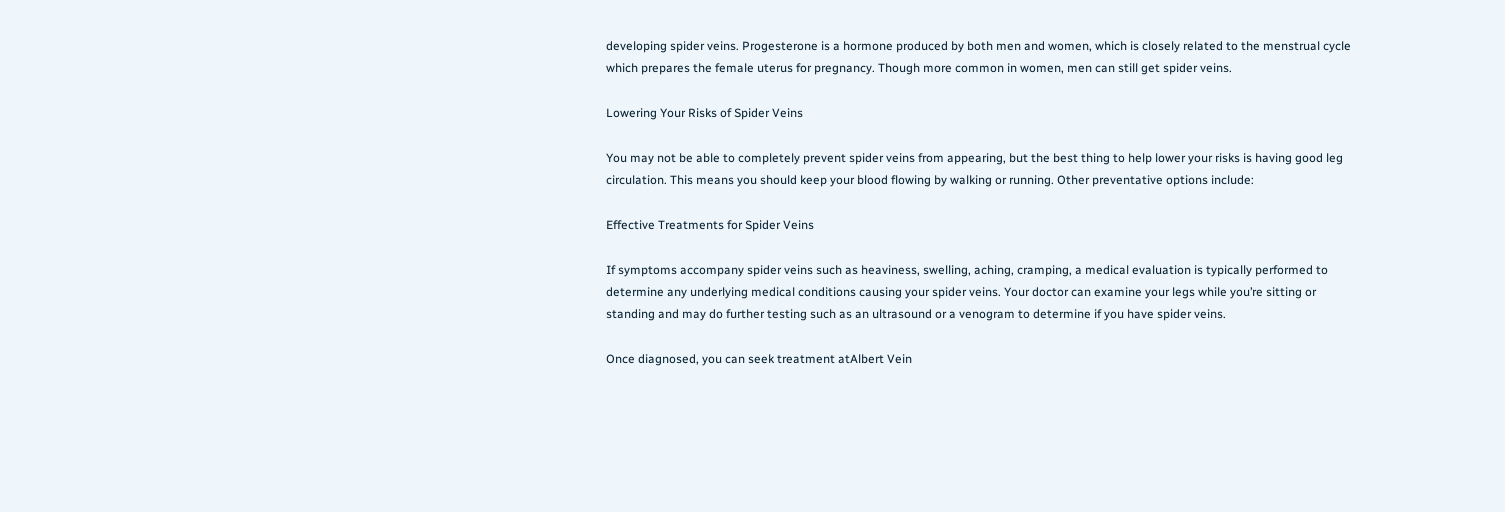developing spider veins. Progesterone is a hormone produced by both men and women, which is closely related to the menstrual cycle which prepares the female uterus for pregnancy. Though more common in women, men can still get spider veins.

Lowering Your Risks of Spider Veins

You may not be able to completely prevent spider veins from appearing, but the best thing to help lower your risks is having good leg circulation. This means you should keep your blood flowing by walking or running. Other preventative options include:

Effective Treatments for Spider Veins

If symptoms accompany spider veins such as heaviness, swelling, aching, cramping, a medical evaluation is typically performed to determine any underlying medical conditions causing your spider veins. Your doctor can examine your legs while you’re sitting or standing and may do further testing such as an ultrasound or a venogram to determine if you have spider veins.

Once diagnosed, you can seek treatment atAlbert Vein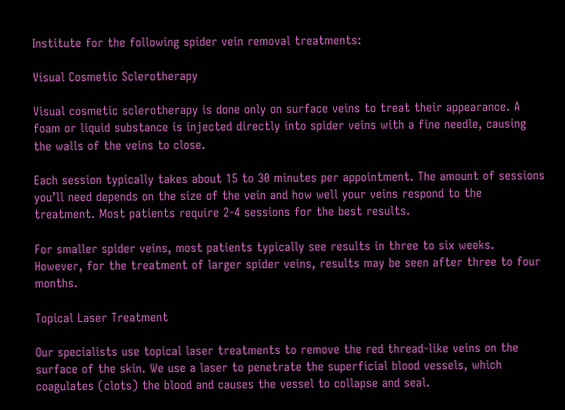Institute for the following spider vein removal treatments:

Visual Cosmetic Sclerotherapy

Visual cosmetic sclerotherapy is done only on surface veins to treat their appearance. A foam or liquid substance is injected directly into spider veins with a fine needle, causing the walls of the veins to close.

Each session typically takes about 15 to 30 minutes per appointment. The amount of sessions you’ll need depends on the size of the vein and how well your veins respond to the treatment. Most patients require 2-4 sessions for the best results.

For smaller spider veins, most patients typically see results in three to six weeks. However, for the treatment of larger spider veins, results may be seen after three to four months.

Topical Laser Treatment

Our specialists use topical laser treatments to remove the red thread-like veins on the surface of the skin. We use a laser to penetrate the superficial blood vessels, which coagulates (clots) the blood and causes the vessel to collapse and seal.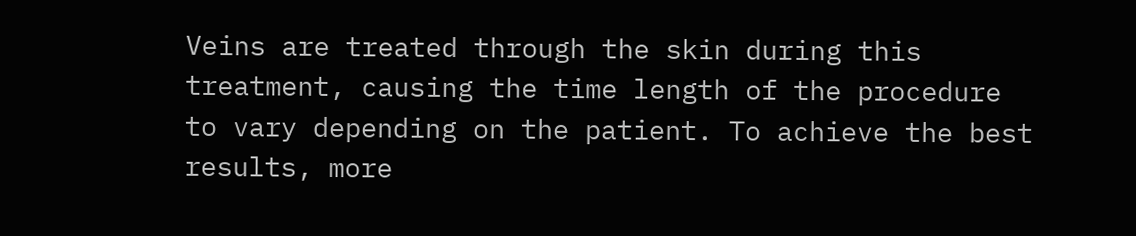Veins are treated through the skin during this treatment, causing the time length of the procedure to vary depending on the patient. To achieve the best results, more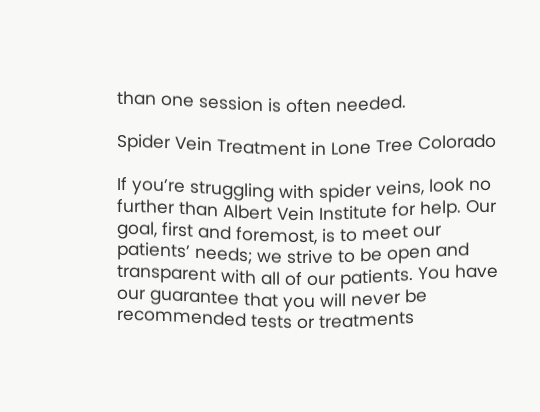than one session is often needed.

Spider Vein Treatment in Lone Tree Colorado

If you’re struggling with spider veins, look no further than Albert Vein Institute for help. Our goal, first and foremost, is to meet our patients’ needs; we strive to be open and transparent with all of our patients. You have our guarantee that you will never be recommended tests or treatments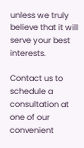unless we truly believe that it will serve your best interests.

Contact us to schedule a consultation at one of our convenient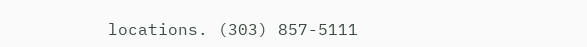locations. (303) 857-5111